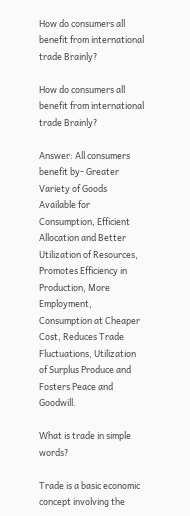How do consumers all benefit from international trade Brainly?

How do consumers all benefit from international trade Brainly?

Answer: All consumers benefit by- Greater Variety of Goods Available for Consumption, Efficient Allocation and Better Utilization of Resources, Promotes Efficiency in Production, More Employment, Consumption at Cheaper Cost, Reduces Trade Fluctuations, Utilization of Surplus Produce and Fosters Peace and Goodwill.

What is trade in simple words?

Trade is a basic economic concept involving the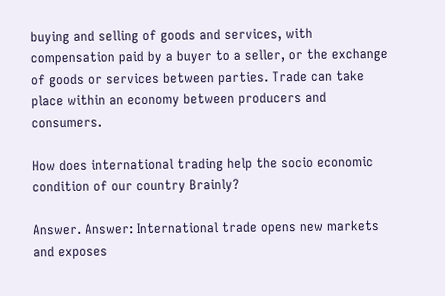buying and selling of goods and services, with compensation paid by a buyer to a seller, or the exchange of goods or services between parties. Trade can take place within an economy between producers and consumers.

How does international trading help the socio economic condition of our country Brainly?

Answer. Answer: International trade opens new markets and exposes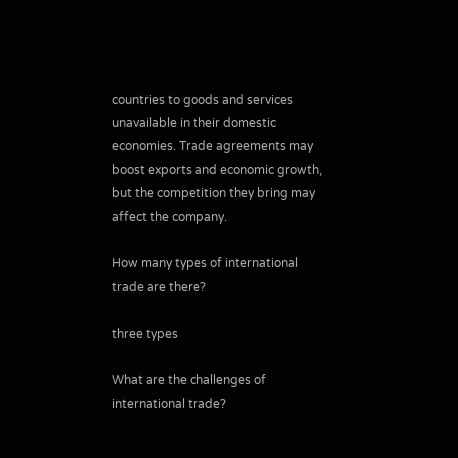countries to goods and services unavailable in their domestic economies. Trade agreements may boost exports and economic growth, but the competition they bring may affect the company.

How many types of international trade are there?

three types

What are the challenges of international trade?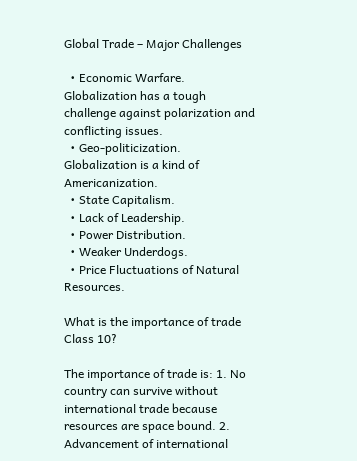Global Trade – Major Challenges

  • Economic Warfare. Globalization has a tough challenge against polarization and conflicting issues.
  • Geo-politicization. Globalization is a kind of Americanization.
  • State Capitalism.
  • Lack of Leadership.
  • Power Distribution.
  • Weaker Underdogs.
  • Price Fluctuations of Natural Resources.

What is the importance of trade Class 10?

The importance of trade is: 1. No country can survive without international trade because resources are space bound. 2. Advancement of international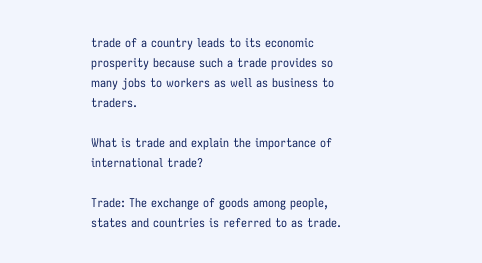trade of a country leads to its economic prosperity because such a trade provides so many jobs to workers as well as business to traders.

What is trade and explain the importance of international trade?

Trade: The exchange of goods among people, states and countries is referred to as trade.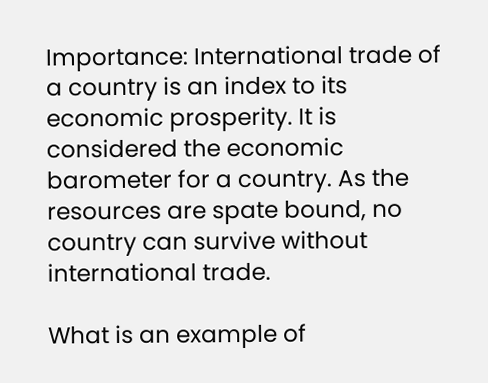Importance: International trade of a country is an index to its economic prosperity. It is considered the economic barometer for a country. As the resources are spate bound, no country can survive without international trade.

What is an example of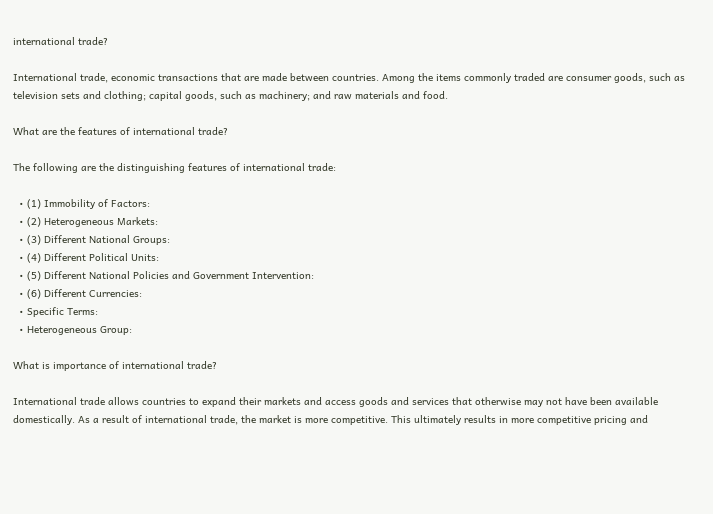international trade?

International trade, economic transactions that are made between countries. Among the items commonly traded are consumer goods, such as television sets and clothing; capital goods, such as machinery; and raw materials and food.

What are the features of international trade?

The following are the distinguishing features of international trade:

  • (1) Immobility of Factors:
  • (2) Heterogeneous Markets:
  • (3) Different National Groups:
  • (4) Different Political Units:
  • (5) Different National Policies and Government Intervention:
  • (6) Different Currencies:
  • Specific Terms:
  • Heterogeneous Group:

What is importance of international trade?

International trade allows countries to expand their markets and access goods and services that otherwise may not have been available domestically. As a result of international trade, the market is more competitive. This ultimately results in more competitive pricing and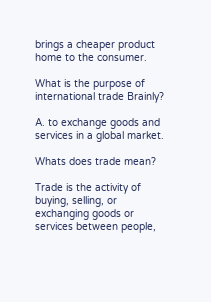brings a cheaper product home to the consumer.

What is the purpose of international trade Brainly?

A. to exchange goods and services in a global market.

Whats does trade mean?

Trade is the activity of buying, selling, or exchanging goods or services between people,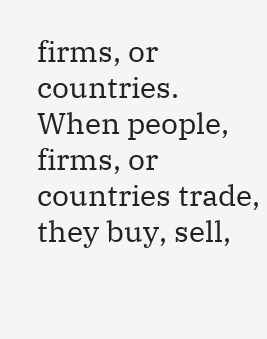firms, or countries. When people, firms, or countries trade, they buy, sell,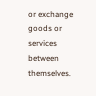or exchange goods or services between themselves.